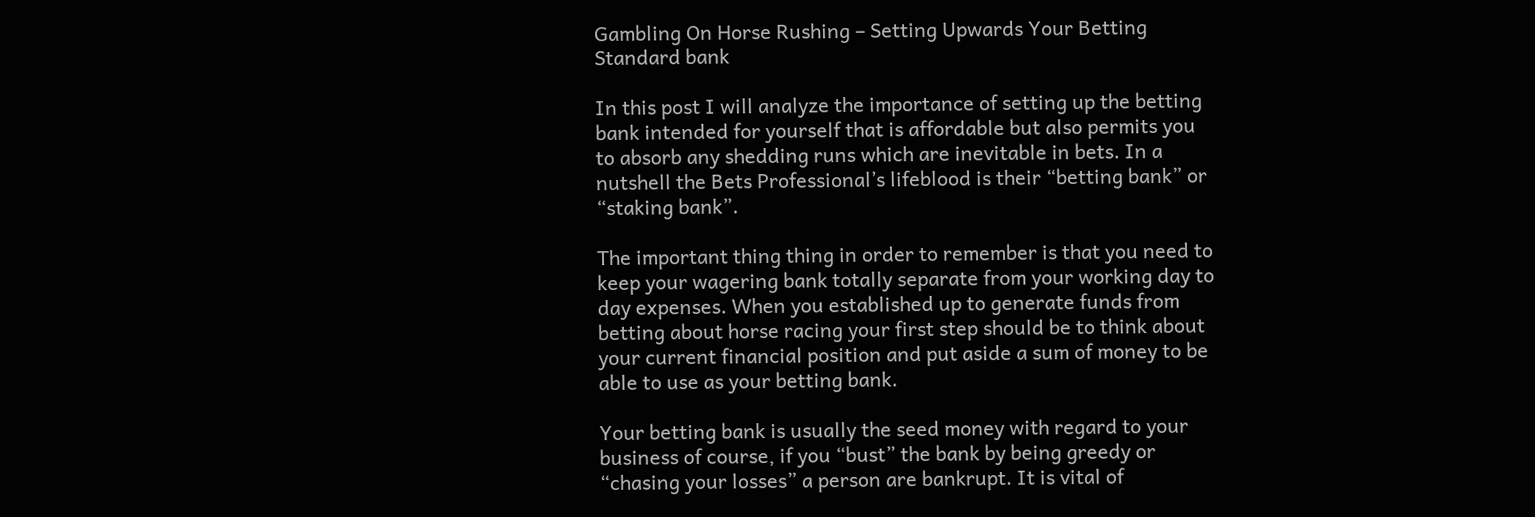Gambling On Horse Rushing – Setting Upwards Your Betting Standard bank

In this post I will analyze the importance of setting up the betting bank intended for yourself that is affordable but also permits you to absorb any shedding runs which are inevitable in bets. In a nutshell the Bets Professional’s lifeblood is their “betting bank” or “staking bank”.

The important thing thing in order to remember is that you need to keep your wagering bank totally separate from your working day to day expenses. When you established up to generate funds from betting about horse racing your first step should be to think about your current financial position and put aside a sum of money to be able to use as your betting bank.

Your betting bank is usually the seed money with regard to your business of course, if you “bust” the bank by being greedy or “chasing your losses” a person are bankrupt. It is vital of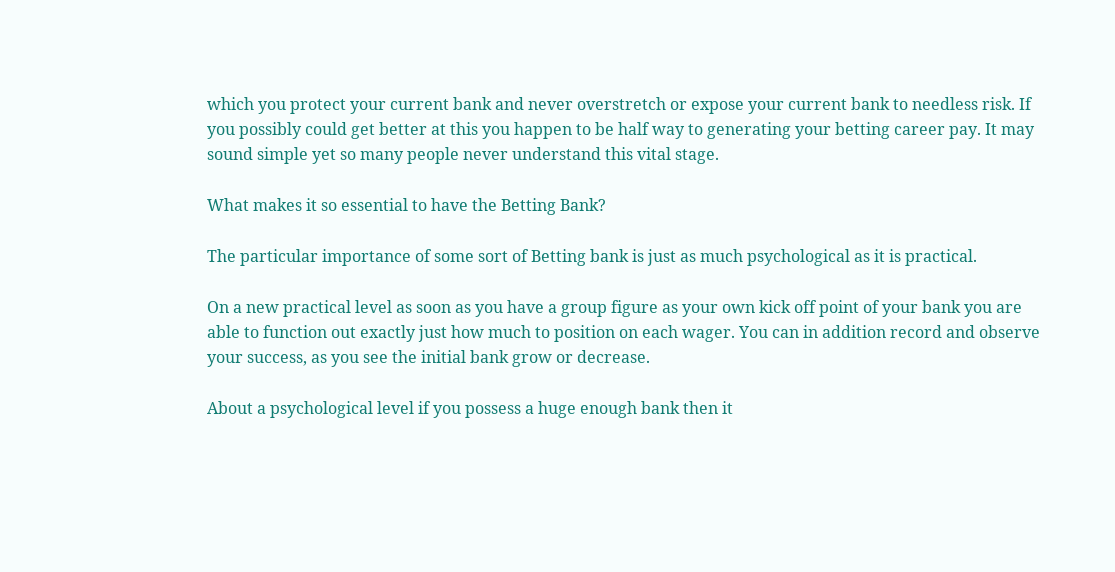which you protect your current bank and never overstretch or expose your current bank to needless risk. If you possibly could get better at this you happen to be half way to generating your betting career pay. It may sound simple yet so many people never understand this vital stage.

What makes it so essential to have the Betting Bank?

The particular importance of some sort of Betting bank is just as much psychological as it is practical.

On a new practical level as soon as you have a group figure as your own kick off point of your bank you are able to function out exactly just how much to position on each wager. You can in addition record and observe your success, as you see the initial bank grow or decrease.

About a psychological level if you possess a huge enough bank then it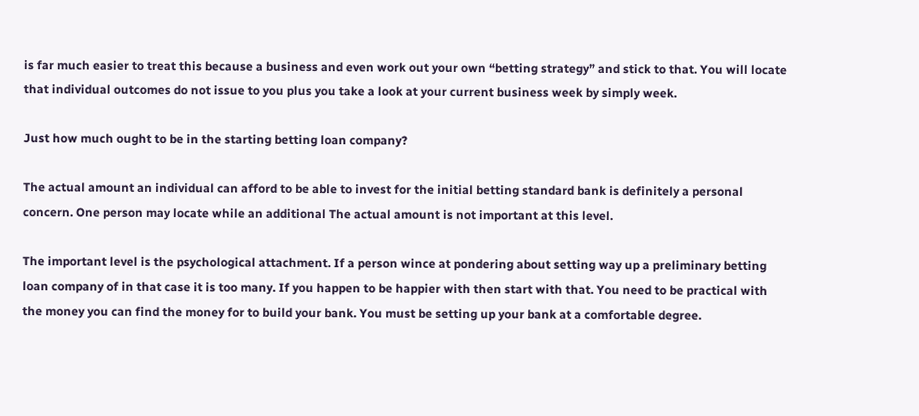is far much easier to treat this because a business and even work out your own “betting strategy” and stick to that. You will locate that individual outcomes do not issue to you plus you take a look at your current business week by simply week.

Just how much ought to be in the starting betting loan company?

The actual amount an individual can afford to be able to invest for the initial betting standard bank is definitely a personal concern. One person may locate while an additional The actual amount is not important at this level.

The important level is the psychological attachment. If a person wince at pondering about setting way up a preliminary betting loan company of in that case it is too many. If you happen to be happier with then start with that. You need to be practical with the money you can find the money for to build your bank. You must be setting up your bank at a comfortable degree.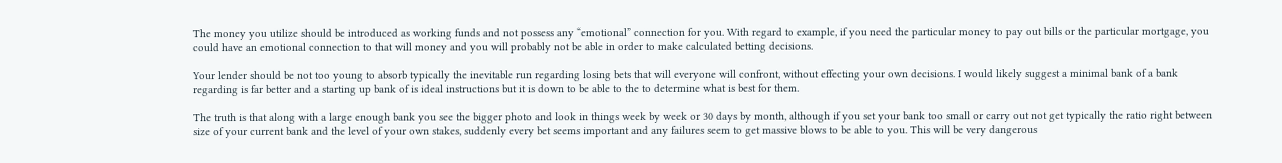The money you utilize should be introduced as working funds and not possess any “emotional” connection for you. With regard to example, if you need the particular money to pay out bills or the particular mortgage, you could have an emotional connection to that will money and you will probably not be able in order to make calculated betting decisions.

Your lender should be not too young to absorb typically the inevitable run regarding losing bets that will everyone will confront, without effecting your own decisions. I would likely suggest a minimal bank of a bank regarding is far better and a starting up bank of is ideal instructions but it is down to be able to the to determine what is best for them.

The truth is that along with a large enough bank you see the bigger photo and look in things week by week or 30 days by month, although if you set your bank too small or carry out not get typically the ratio right between size of your current bank and the level of your own stakes, suddenly every bet seems important and any failures seem to get massive blows to be able to you. This will be very dangerous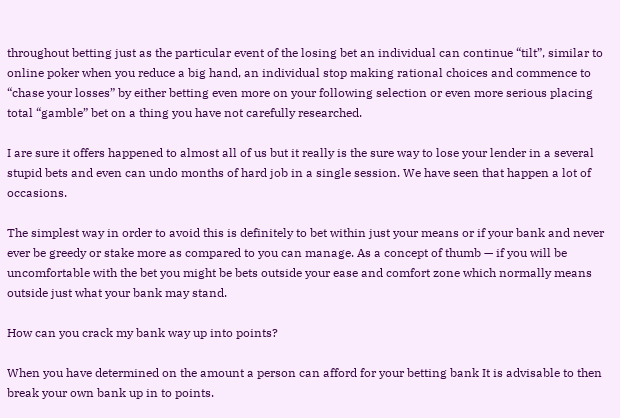throughout betting just as the particular event of the losing bet an individual can continue “tilt”, similar to online poker when you reduce a big hand, an individual stop making rational choices and commence to “chase your losses” by either betting even more on your following selection or even more serious placing total “gamble” bet on a thing you have not carefully researched.

I are sure it offers happened to almost all of us but it really is the sure way to lose your lender in a several stupid bets and even can undo months of hard job in a single session. We have seen that happen a lot of occasions.

The simplest way in order to avoid this is definitely to bet within just your means or if your bank and never ever be greedy or stake more as compared to you can manage. As a concept of thumb — if you will be uncomfortable with the bet you might be bets outside your ease and comfort zone which normally means outside just what your bank may stand.

How can you crack my bank way up into points?

When you have determined on the amount a person can afford for your betting bank It is advisable to then break your own bank up in to points.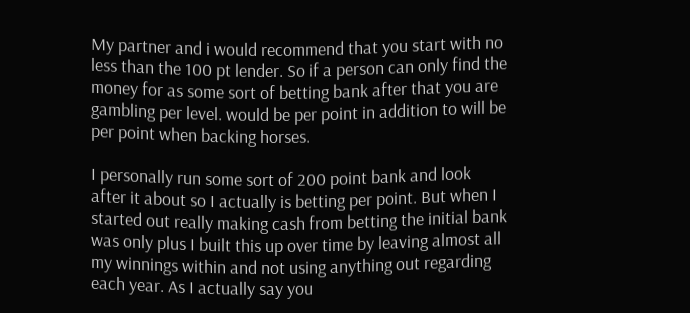My partner and i would recommend that you start with no less than the 100 pt lender. So if a person can only find the money for as some sort of betting bank after that you are gambling per level. would be per point in addition to will be per point when backing horses.

I personally run some sort of 200 point bank and look after it about so I actually is betting per point. But when I started out really making cash from betting the initial bank was only plus I built this up over time by leaving almost all my winnings within and not using anything out regarding each year. As I actually say you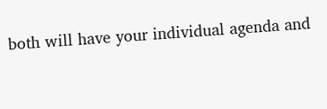both will have your individual agenda and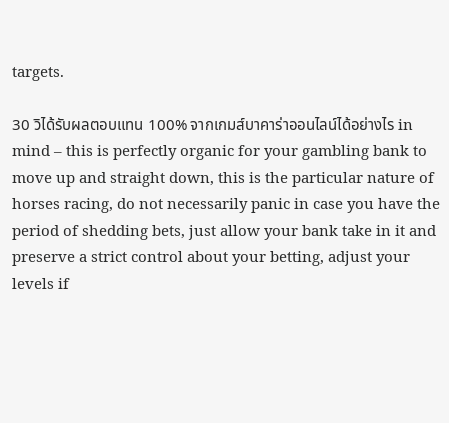targets.

30 วิได้รับผลตอบแทน 100% จากเกมส์บาคาร่าออนไลน์ได้อย่างไร in mind – this is perfectly organic for your gambling bank to move up and straight down, this is the particular nature of horses racing, do not necessarily panic in case you have the period of shedding bets, just allow your bank take in it and preserve a strict control about your betting, adjust your levels if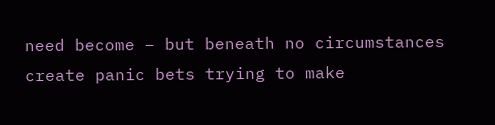need become – but beneath no circumstances create panic bets trying to make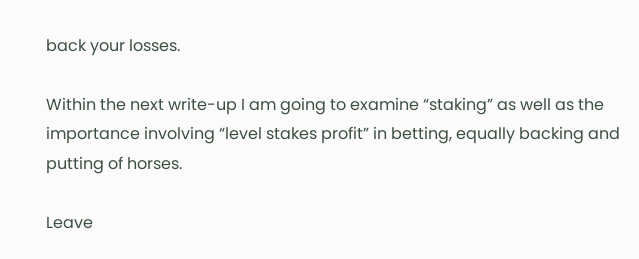back your losses.

Within the next write-up I am going to examine “staking” as well as the importance involving “level stakes profit” in betting, equally backing and putting of horses.

Leave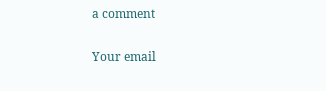a comment

Your email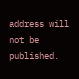address will not be published.